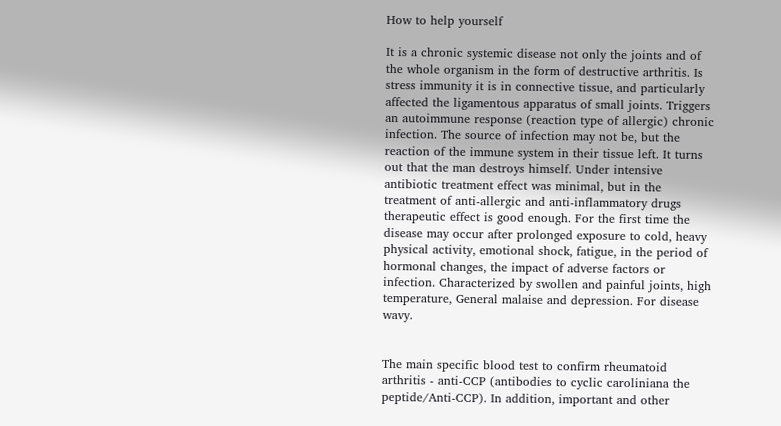How to help yourself

It is a chronic systemic disease not only the joints and of the whole organism in the form of destructive arthritis. Is stress immunity it is in connective tissue, and particularly affected the ligamentous apparatus of small joints. Triggers an autoimmune response (reaction type of allergic) chronic infection. The source of infection may not be, but the reaction of the immune system in their tissue left. It turns out that the man destroys himself. Under intensive antibiotic treatment effect was minimal, but in the treatment of anti-allergic and anti-inflammatory drugs therapeutic effect is good enough. For the first time the disease may occur after prolonged exposure to cold, heavy physical activity, emotional shock, fatigue, in the period of hormonal changes, the impact of adverse factors or infection. Characterized by swollen and painful joints, high temperature, General malaise and depression. For disease wavy.


The main specific blood test to confirm rheumatoid arthritis - anti-CCP (antibodies to cyclic caroliniana the peptide/Anti-CCP). In addition, important and other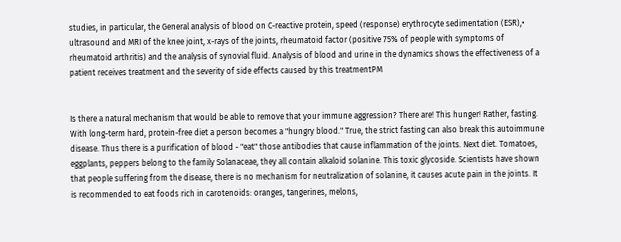studies, in particular, the General analysis of blood on C-reactive protein, speed (response) erythrocyte sedimentation (ESR),• ultrasound and MRI of the knee joint, x-rays of the joints, rheumatoid factor (positive 75% of people with symptoms of rheumatoid arthritis) and the analysis of synovial fluid. Analysis of blood and urine in the dynamics shows the effectiveness of a patient receives treatment and the severity of side effects caused by this treatmentPM


Is there a natural mechanism that would be able to remove that your immune aggression? There are! This hunger! Rather, fasting. With long-term hard, protein-free diet a person becomes a "hungry blood." True, the strict fasting can also break this autoimmune disease. Thus there is a purification of blood - "eat" those antibodies that cause inflammation of the joints. Next diet. Tomatoes, eggplants, peppers belong to the family Solanaceae, they all contain alkaloid solanine. This toxic glycoside. Scientists have shown that people suffering from the disease, there is no mechanism for neutralization of solanine, it causes acute pain in the joints. It is recommended to eat foods rich in carotenoids: oranges, tangerines, melons,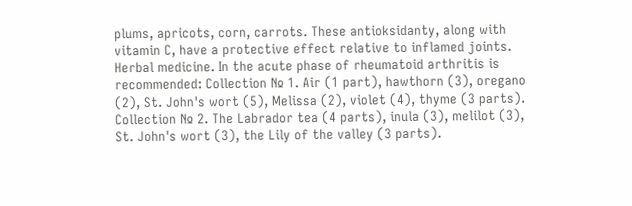plums, apricots, corn, carrots. These antioksidanty, along with vitamin C, have a protective effect relative to inflamed joints. Herbal medicine. In the acute phase of rheumatoid arthritis is recommended: Collection № 1. Air (1 part), hawthorn (3), oregano (2), St. John's wort (5), Melissa (2), violet (4), thyme (3 parts). Collection № 2. The Labrador tea (4 parts), inula (3), melilot (3), St. John's wort (3), the Lily of the valley (3 parts).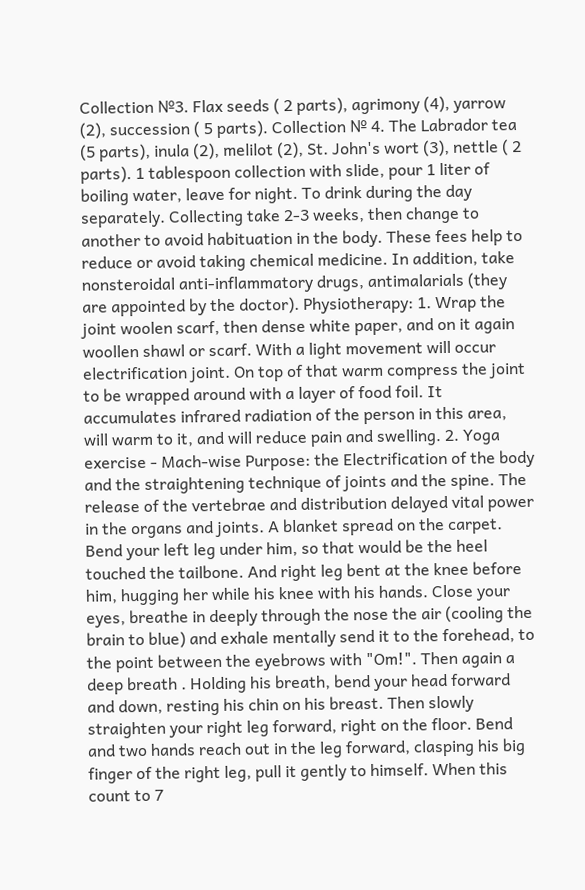Collection №3. Flax seeds ( 2 parts), agrimony (4), yarrow (2), succession ( 5 parts). Collection № 4. The Labrador tea (5 parts), inula (2), melilot (2), St. John's wort (3), nettle ( 2 parts). 1 tablespoon collection with slide, pour 1 liter of boiling water, leave for night. To drink during the day separately. Collecting take 2-3 weeks, then change to another to avoid habituation in the body. These fees help to reduce or avoid taking chemical medicine. In addition, take nonsteroidal anti-inflammatory drugs, antimalarials (they are appointed by the doctor). Physiotherapy: 1. Wrap the joint woolen scarf, then dense white paper, and on it again woollen shawl or scarf. With a light movement will occur electrification joint. On top of that warm compress the joint to be wrapped around with a layer of food foil. It accumulates infrared radiation of the person in this area, will warm to it, and will reduce pain and swelling. 2. Yoga exercise - Mach-wise Purpose: the Electrification of the body and the straightening technique of joints and the spine. The release of the vertebrae and distribution delayed vital power in the organs and joints. A blanket spread on the carpet. Bend your left leg under him, so that would be the heel touched the tailbone. And right leg bent at the knee before him, hugging her while his knee with his hands. Close your eyes, breathe in deeply through the nose the air (cooling the brain to blue) and exhale mentally send it to the forehead, to the point between the eyebrows with "Om!". Then again a deep breath . Holding his breath, bend your head forward and down, resting his chin on his breast. Then slowly straighten your right leg forward, right on the floor. Bend and two hands reach out in the leg forward, clasping his big finger of the right leg, pull it gently to himself. When this count to 7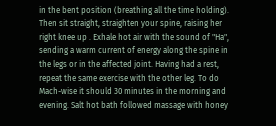in the bent position (breathing all the time holding). Then sit straight, straighten your spine, raising her right knee up . Exhale hot air with the sound of "Ha", sending a warm current of energy along the spine in the legs or in the affected joint. Having had a rest, repeat the same exercise with the other leg. To do Mach-wise it should 30 minutes in the morning and evening. Salt hot bath followed massage with honey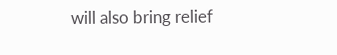will also bring relief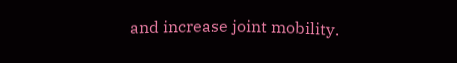and increase joint mobility.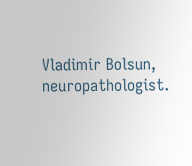Vladimir Bolsun, neuropathologist.